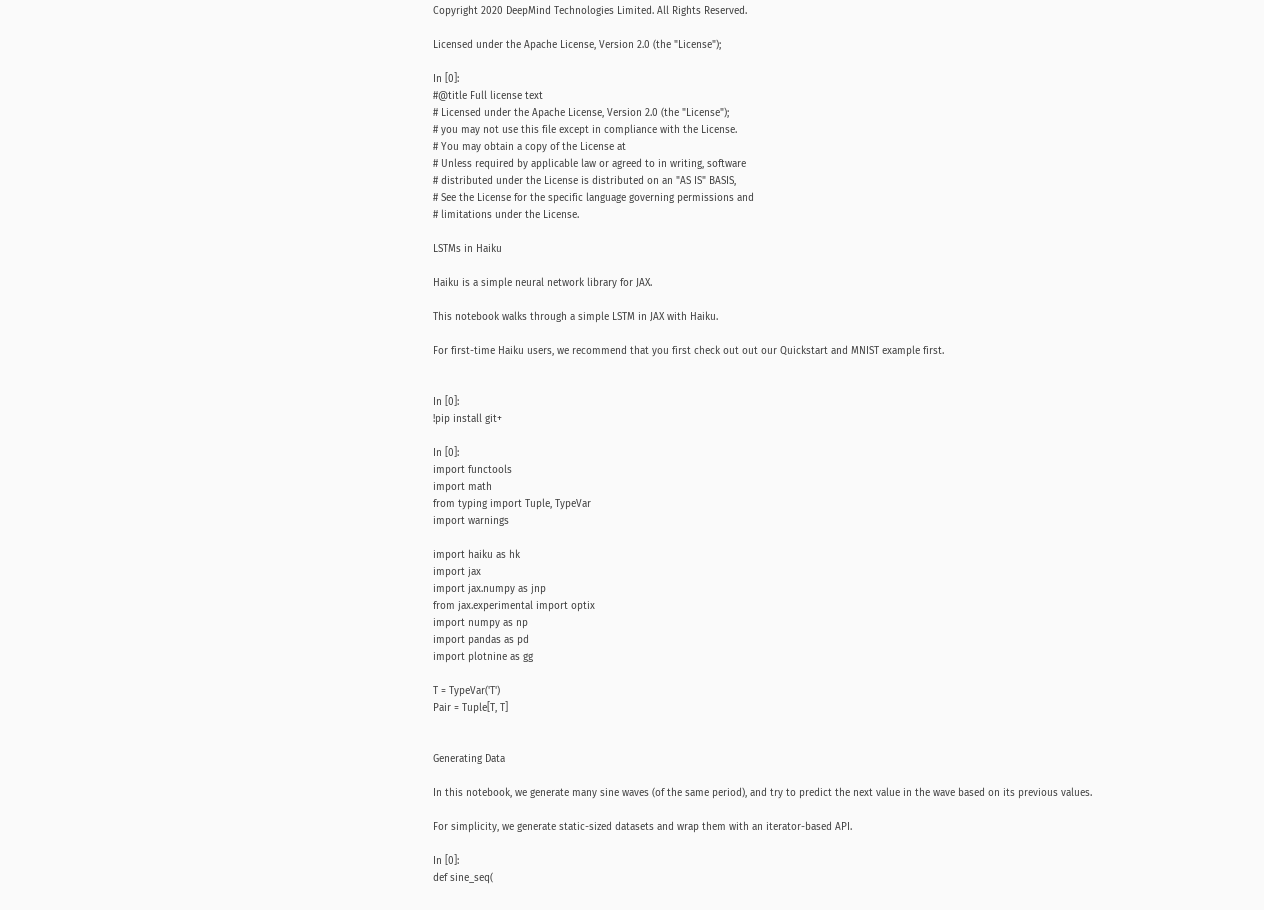Copyright 2020 DeepMind Technologies Limited. All Rights Reserved.

Licensed under the Apache License, Version 2.0 (the "License");

In [0]:
#@title Full license text
# Licensed under the Apache License, Version 2.0 (the "License");
# you may not use this file except in compliance with the License.
# You may obtain a copy of the License at
# Unless required by applicable law or agreed to in writing, software
# distributed under the License is distributed on an "AS IS" BASIS,
# See the License for the specific language governing permissions and
# limitations under the License.

LSTMs in Haiku

Haiku is a simple neural network library for JAX.

This notebook walks through a simple LSTM in JAX with Haiku.

For first-time Haiku users, we recommend that you first check out out our Quickstart and MNIST example first.


In [0]:
!pip install git+

In [0]:
import functools
import math
from typing import Tuple, TypeVar
import warnings

import haiku as hk
import jax
import jax.numpy as jnp
from jax.experimental import optix
import numpy as np
import pandas as pd
import plotnine as gg

T = TypeVar('T')
Pair = Tuple[T, T]


Generating Data

In this notebook, we generate many sine waves (of the same period), and try to predict the next value in the wave based on its previous values.

For simplicity, we generate static-sized datasets and wrap them with an iterator-based API.

In [0]:
def sine_seq(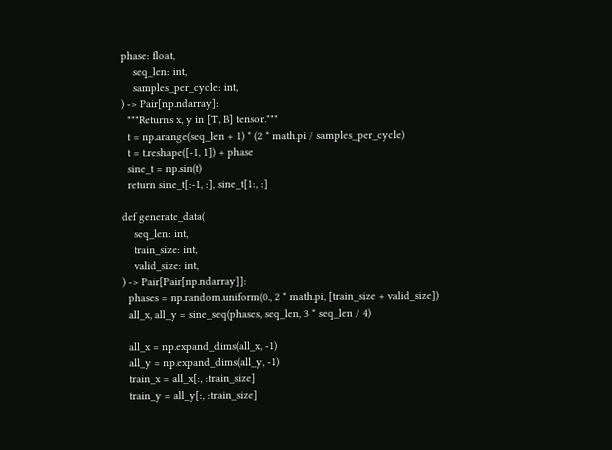phase: float,
    seq_len: int,
    samples_per_cycle: int,
) -> Pair[np.ndarray]:
  """Returns x, y in [T, B] tensor."""
  t = np.arange(seq_len + 1) * (2 * math.pi / samples_per_cycle)
  t = t.reshape([-1, 1]) + phase
  sine_t = np.sin(t)
  return sine_t[:-1, :], sine_t[1:, :]

def generate_data(
    seq_len: int,
    train_size: int,
    valid_size: int,
) -> Pair[Pair[np.ndarray]]:
  phases = np.random.uniform(0., 2 * math.pi, [train_size + valid_size])
  all_x, all_y = sine_seq(phases, seq_len, 3 * seq_len / 4)

  all_x = np.expand_dims(all_x, -1)
  all_y = np.expand_dims(all_y, -1)
  train_x = all_x[:, :train_size]
  train_y = all_y[:, :train_size]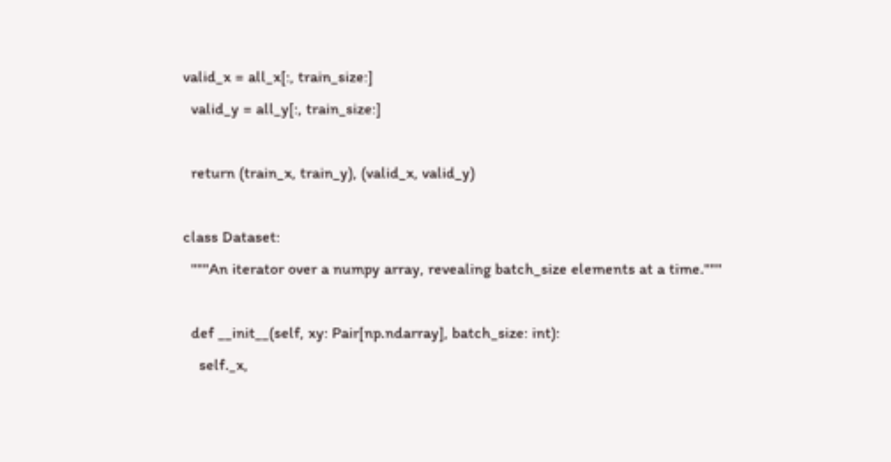valid_x = all_x[:, train_size:]
  valid_y = all_y[:, train_size:]

  return (train_x, train_y), (valid_x, valid_y)

class Dataset:
  """An iterator over a numpy array, revealing batch_size elements at a time."""

  def __init__(self, xy: Pair[np.ndarray], batch_size: int):
    self._x,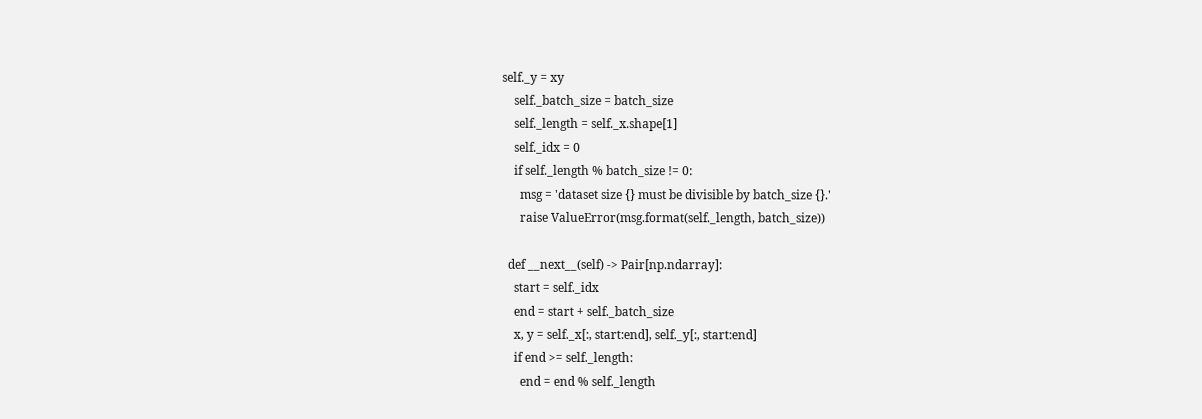self._y = xy
    self._batch_size = batch_size
    self._length = self._x.shape[1]
    self._idx = 0
    if self._length % batch_size != 0:
      msg = 'dataset size {} must be divisible by batch_size {}.'
      raise ValueError(msg.format(self._length, batch_size))

  def __next__(self) -> Pair[np.ndarray]:
    start = self._idx
    end = start + self._batch_size
    x, y = self._x[:, start:end], self._y[:, start:end]
    if end >= self._length:
      end = end % self._length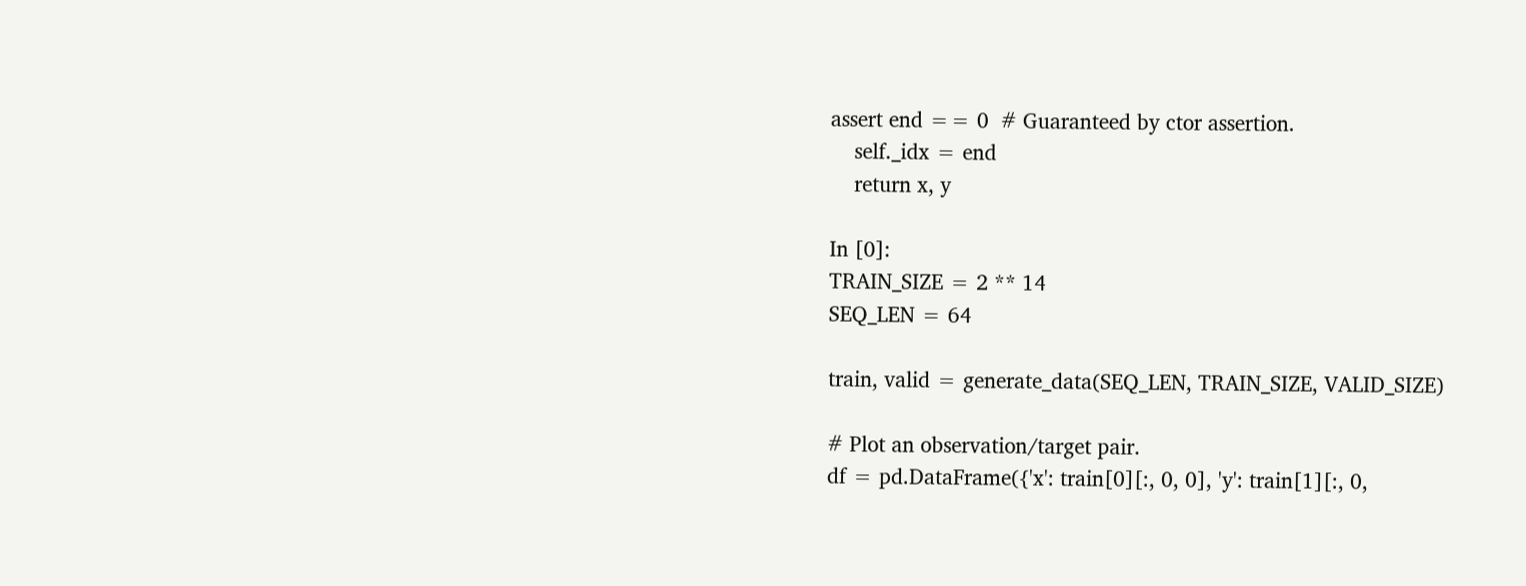assert end == 0  # Guaranteed by ctor assertion.
    self._idx = end
    return x, y

In [0]:
TRAIN_SIZE = 2 ** 14
SEQ_LEN = 64

train, valid = generate_data(SEQ_LEN, TRAIN_SIZE, VALID_SIZE)

# Plot an observation/target pair.
df = pd.DataFrame({'x': train[0][:, 0, 0], 'y': train[1][:, 0,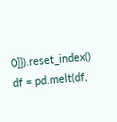0]}).reset_index()
df = pd.melt(df,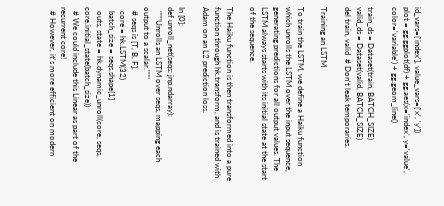id_vars=['index'], value_vars=['x', 'y'])
plot = gg.ggplot(df) + gg.aes(x='index', y='value', color='variable') + gg.geom_line()

train_ds = Dataset(train, BATCH_SIZE)
valid_ds = Dataset(valid, BATCH_SIZE)
del train, valid  # Don't leak temporaries.

Training an LSTM

To train the LSTM, we define a Haiku function which unrolls the LSTM over the input sequence, generating predictions for all output values. The LSTM always starts with its initial state at the start of the sequence.

The Haiku function is then transformed into a pure function through hk.transform, and is trained with Adam on an L2 prediction loss.

In [0]:
def unroll_net(seqs: jnp.ndarray):
  """Unrolls an LSTM over seqs, mapping each output to a scalar."""
  # seqs is [T, B, F].
  core = hk.LSTM(32)
  batch_size = seqs.shape[1]
  outs, state = hk.dynamic_unroll(core, seqs, core.initial_state(batch_size))
  # We could include this Linear as part of the recurrent core!
  # However, it's more efficient on modern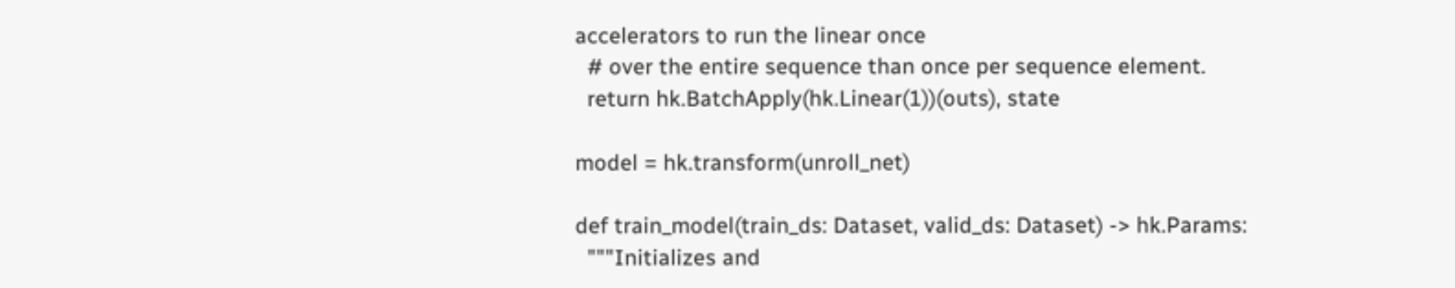accelerators to run the linear once
  # over the entire sequence than once per sequence element.
  return hk.BatchApply(hk.Linear(1))(outs), state

model = hk.transform(unroll_net)

def train_model(train_ds: Dataset, valid_ds: Dataset) -> hk.Params:
  """Initializes and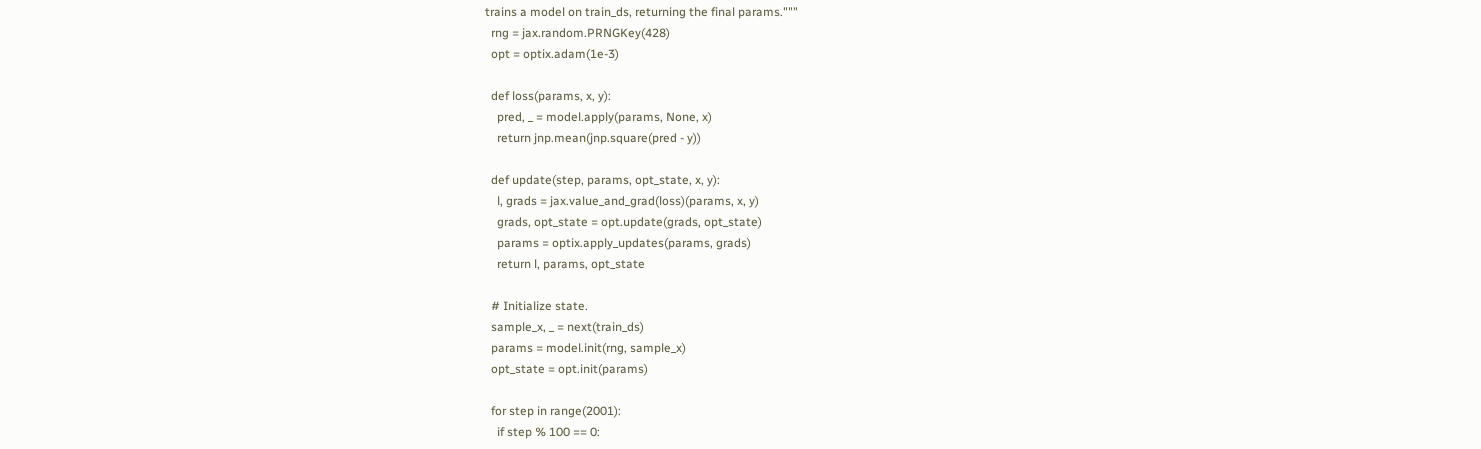trains a model on train_ds, returning the final params."""
  rng = jax.random.PRNGKey(428)
  opt = optix.adam(1e-3)

  def loss(params, x, y):
    pred, _ = model.apply(params, None, x)
    return jnp.mean(jnp.square(pred - y))

  def update(step, params, opt_state, x, y):
    l, grads = jax.value_and_grad(loss)(params, x, y)
    grads, opt_state = opt.update(grads, opt_state)
    params = optix.apply_updates(params, grads)
    return l, params, opt_state

  # Initialize state.
  sample_x, _ = next(train_ds)
  params = model.init(rng, sample_x)
  opt_state = opt.init(params)

  for step in range(2001):
    if step % 100 == 0: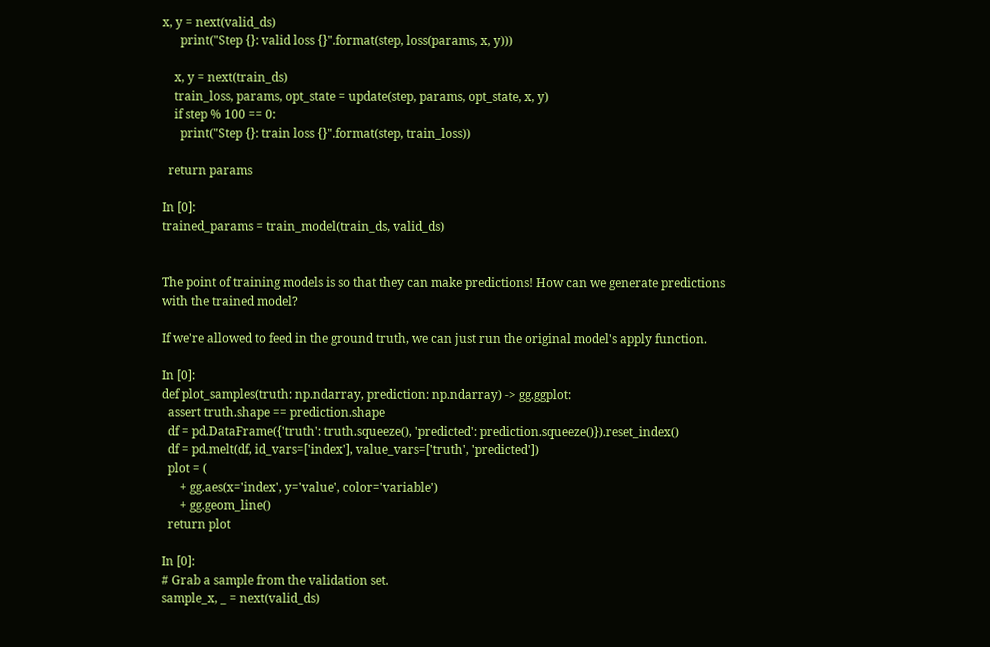x, y = next(valid_ds)
      print("Step {}: valid loss {}".format(step, loss(params, x, y)))

    x, y = next(train_ds)
    train_loss, params, opt_state = update(step, params, opt_state, x, y)
    if step % 100 == 0:
      print("Step {}: train loss {}".format(step, train_loss))

  return params

In [0]:
trained_params = train_model(train_ds, valid_ds)


The point of training models is so that they can make predictions! How can we generate predictions with the trained model?

If we're allowed to feed in the ground truth, we can just run the original model's apply function.

In [0]:
def plot_samples(truth: np.ndarray, prediction: np.ndarray) -> gg.ggplot:
  assert truth.shape == prediction.shape
  df = pd.DataFrame({'truth': truth.squeeze(), 'predicted': prediction.squeeze()}).reset_index()
  df = pd.melt(df, id_vars=['index'], value_vars=['truth', 'predicted'])
  plot = (
      + gg.aes(x='index', y='value', color='variable')
      + gg.geom_line()
  return plot

In [0]:
# Grab a sample from the validation set.
sample_x, _ = next(valid_ds)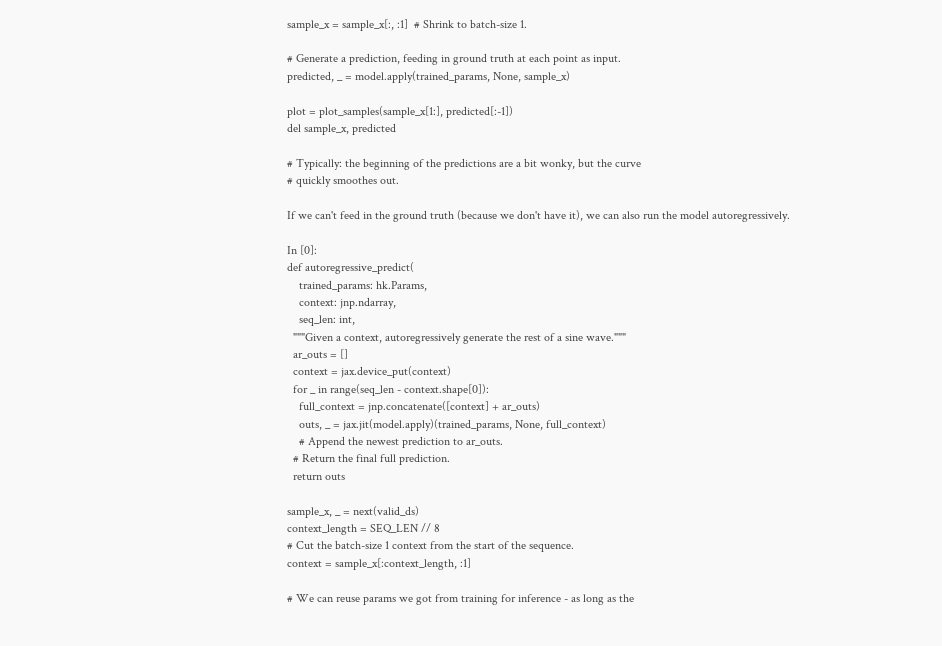sample_x = sample_x[:, :1]  # Shrink to batch-size 1.

# Generate a prediction, feeding in ground truth at each point as input.
predicted, _ = model.apply(trained_params, None, sample_x)

plot = plot_samples(sample_x[1:], predicted[:-1])
del sample_x, predicted

# Typically: the beginning of the predictions are a bit wonky, but the curve
# quickly smoothes out.

If we can't feed in the ground truth (because we don't have it), we can also run the model autoregressively.

In [0]:
def autoregressive_predict(
    trained_params: hk.Params,
    context: jnp.ndarray,
    seq_len: int,
  """Given a context, autoregressively generate the rest of a sine wave."""
  ar_outs = []
  context = jax.device_put(context)
  for _ in range(seq_len - context.shape[0]):
    full_context = jnp.concatenate([context] + ar_outs)
    outs, _ = jax.jit(model.apply)(trained_params, None, full_context)
    # Append the newest prediction to ar_outs.
  # Return the final full prediction.
  return outs

sample_x, _ = next(valid_ds)
context_length = SEQ_LEN // 8
# Cut the batch-size 1 context from the start of the sequence.
context = sample_x[:context_length, :1]

# We can reuse params we got from training for inference - as long as the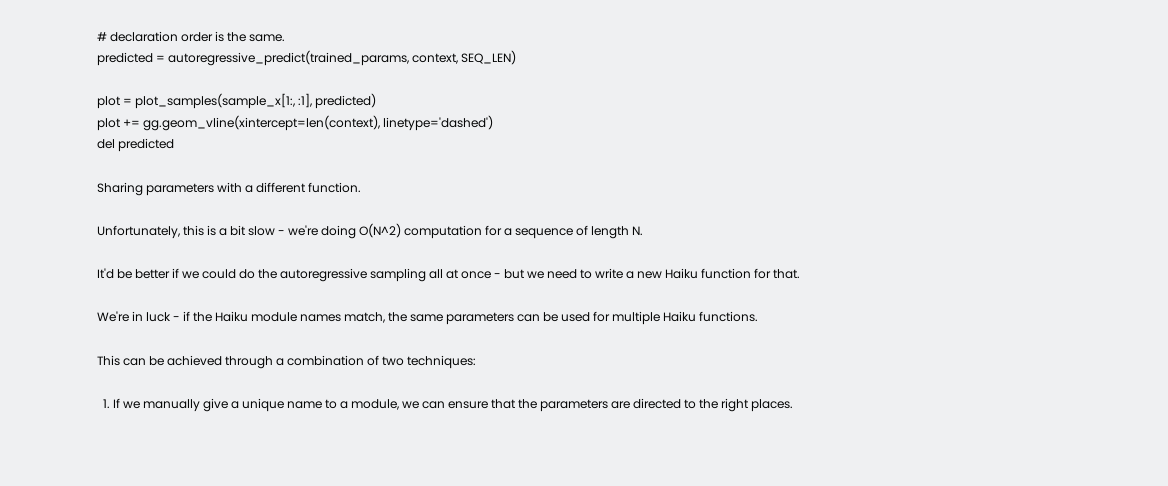# declaration order is the same.
predicted = autoregressive_predict(trained_params, context, SEQ_LEN)

plot = plot_samples(sample_x[1:, :1], predicted)
plot += gg.geom_vline(xintercept=len(context), linetype='dashed')
del predicted

Sharing parameters with a different function.

Unfortunately, this is a bit slow - we're doing O(N^2) computation for a sequence of length N.

It'd be better if we could do the autoregressive sampling all at once - but we need to write a new Haiku function for that.

We're in luck - if the Haiku module names match, the same parameters can be used for multiple Haiku functions.

This can be achieved through a combination of two techniques:

  1. If we manually give a unique name to a module, we can ensure that the parameters are directed to the right places.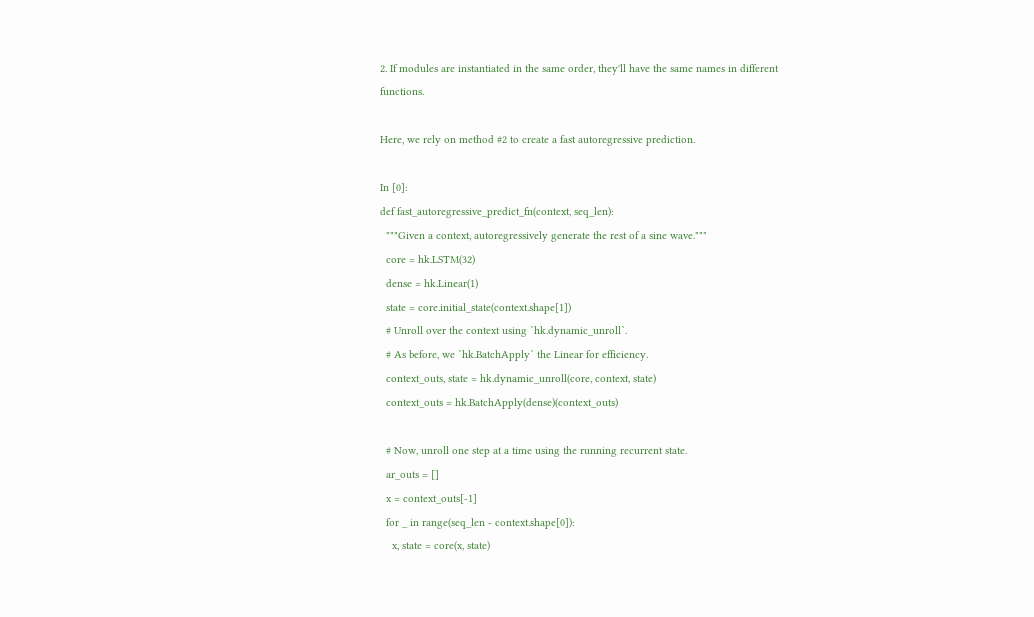2. If modules are instantiated in the same order, they'll have the same names in different functions.

Here, we rely on method #2 to create a fast autoregressive prediction.

In [0]:
def fast_autoregressive_predict_fn(context, seq_len):
  """Given a context, autoregressively generate the rest of a sine wave."""
  core = hk.LSTM(32)
  dense = hk.Linear(1)
  state = core.initial_state(context.shape[1])
  # Unroll over the context using `hk.dynamic_unroll`.
  # As before, we `hk.BatchApply` the Linear for efficiency.
  context_outs, state = hk.dynamic_unroll(core, context, state)
  context_outs = hk.BatchApply(dense)(context_outs)

  # Now, unroll one step at a time using the running recurrent state.
  ar_outs = []
  x = context_outs[-1]
  for _ in range(seq_len - context.shape[0]):
    x, state = core(x, state)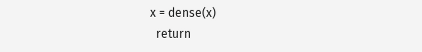x = dense(x)
  return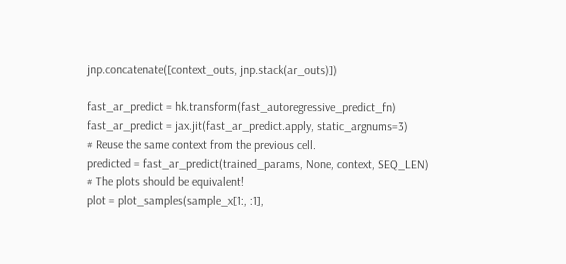jnp.concatenate([context_outs, jnp.stack(ar_outs)])

fast_ar_predict = hk.transform(fast_autoregressive_predict_fn)
fast_ar_predict = jax.jit(fast_ar_predict.apply, static_argnums=3)
# Reuse the same context from the previous cell.
predicted = fast_ar_predict(trained_params, None, context, SEQ_LEN)
# The plots should be equivalent!
plot = plot_samples(sample_x[1:, :1],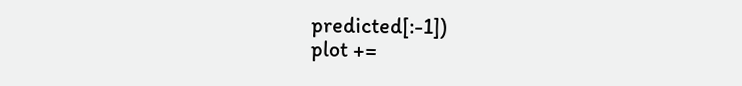predicted[:-1])
plot +=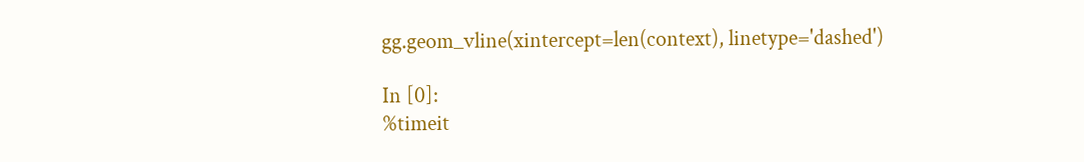gg.geom_vline(xintercept=len(context), linetype='dashed')

In [0]:
%timeit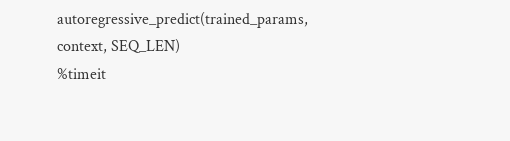autoregressive_predict(trained_params, context, SEQ_LEN)
%timeit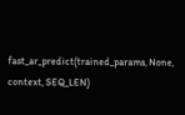fast_ar_predict(trained_params, None, context, SEQ_LEN)